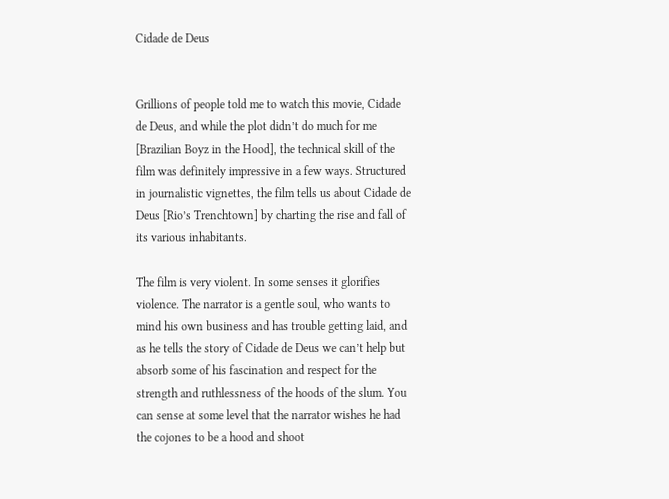Cidade de Deus


Grillions of people told me to watch this movie, Cidade de Deus, and while the plot didn’t do much for me [Brazilian Boyz in the Hood], the technical skill of the film was definitely impressive in a few ways. Structured in journalistic vignettes, the film tells us about Cidade de Deus [Rio’s Trenchtown] by charting the rise and fall of its various inhabitants.

The film is very violent. In some senses it glorifies violence. The narrator is a gentle soul, who wants to mind his own business and has trouble getting laid, and as he tells the story of Cidade de Deus we can’t help but absorb some of his fascination and respect for the strength and ruthlessness of the hoods of the slum. You can sense at some level that the narrator wishes he had the cojones to be a hood and shoot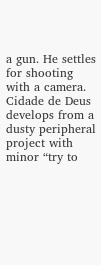a gun. He settles for shooting with a camera. Cidade de Deus develops from a dusty peripheral project with minor “try to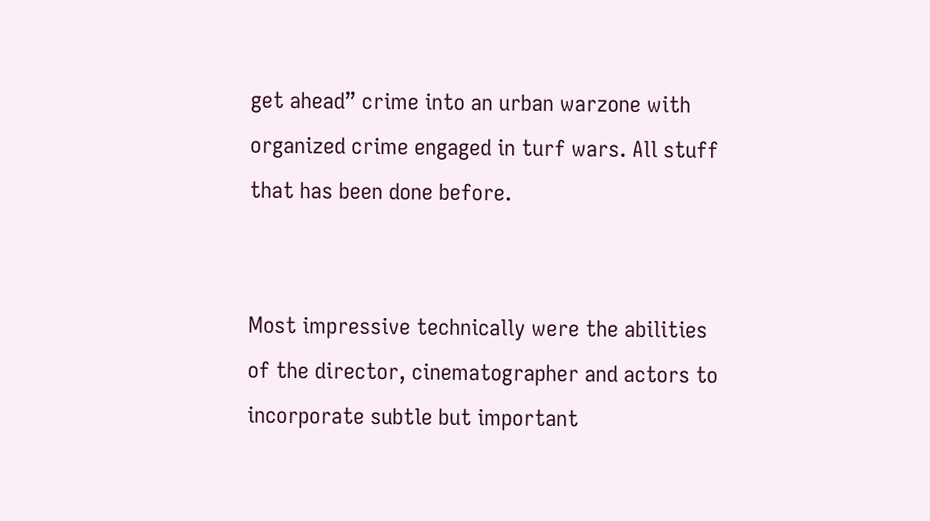get ahead” crime into an urban warzone with organized crime engaged in turf wars. All stuff that has been done before.


Most impressive technically were the abilities of the director, cinematographer and actors to incorporate subtle but important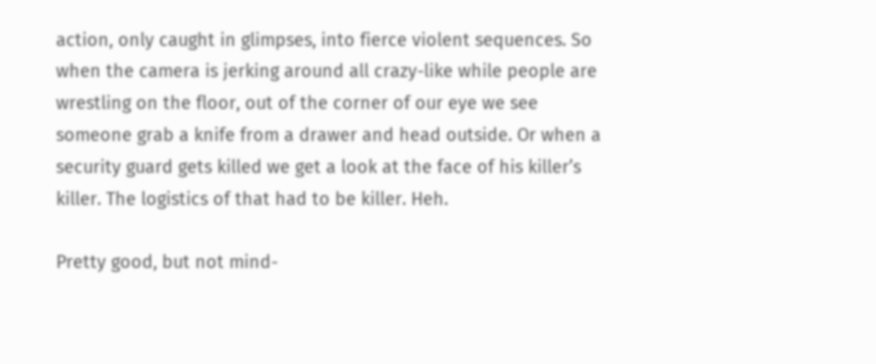action, only caught in glimpses, into fierce violent sequences. So when the camera is jerking around all crazy-like while people are wrestling on the floor, out of the corner of our eye we see someone grab a knife from a drawer and head outside. Or when a security guard gets killed we get a look at the face of his killer’s killer. The logistics of that had to be killer. Heh.

Pretty good, but not mind-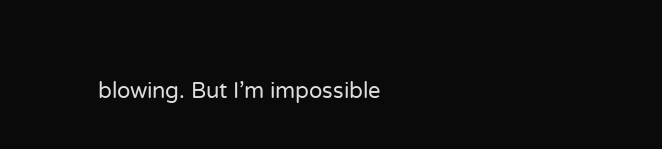blowing. But I’m impossible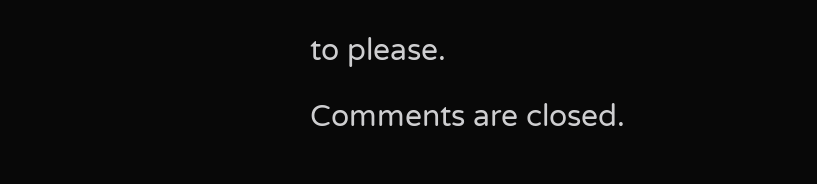to please.

Comments are closed.